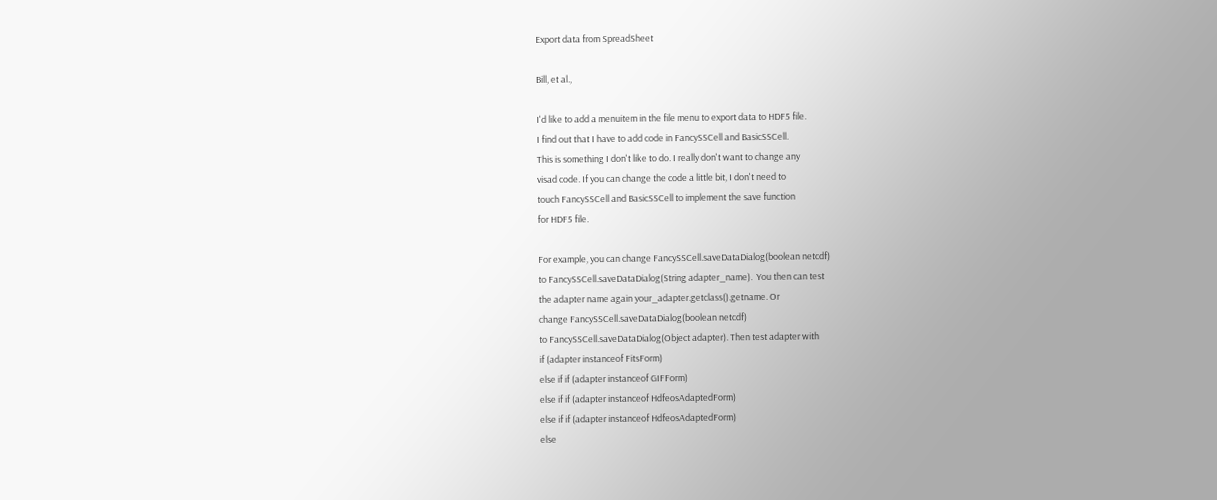Export data from SpreadSheet

Bill, et al.,

I'd like to add a menuitem in the file menu to export data to HDF5 file.
I find out that I have to add code in FancySSCell and BasicSSCell.
This is something I don't like to do. I really don't want to change any
visad code. If you can change the code a little bit, I don't need to
touch FancySSCell and BasicSSCell to implement the save function
for HDF5 file.

For example, you can change FancySSCell.saveDataDialog(boolean netcdf)
to FancySSCell.saveDataDialog(String adapter_name).  You then can test
the adapter name again your_adapter.getclass().getname. Or
change FancySSCell.saveDataDialog(boolean netcdf)
to FancySSCell.saveDataDialog(Object adapter). Then test adapter with
if (adapter instanceof FitsForm)
else if if (adapter instanceof GIFForm)
else if if (adapter instanceof HdfeosAdaptedForm)
else if if (adapter instanceof HdfeosAdaptedForm)
else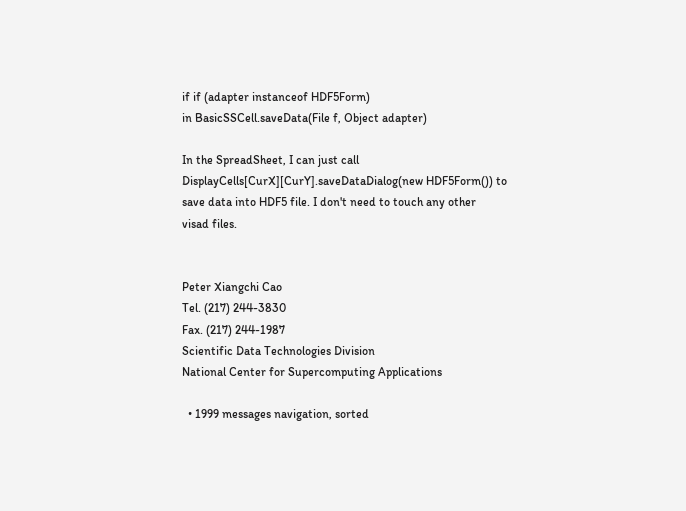if if (adapter instanceof HDF5Form)
in BasicSSCell.saveData(File f, Object adapter)

In the SpreadSheet, I can just call
DisplayCells[CurX][CurY].saveDataDialog(new HDF5Form()) to
save data into HDF5 file. I don't need to touch any other
visad files.


Peter Xiangchi Cao
Tel. (217) 244-3830
Fax. (217) 244-1987
Scientific Data Technologies Division
National Center for Supercomputing Applications

  • 1999 messages navigation, sorted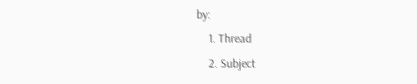by:
    1. Thread
    2. Subject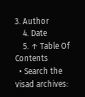3. Author
    4. Date
    5. ↑ Table Of Contents
  • Search the visad archives: